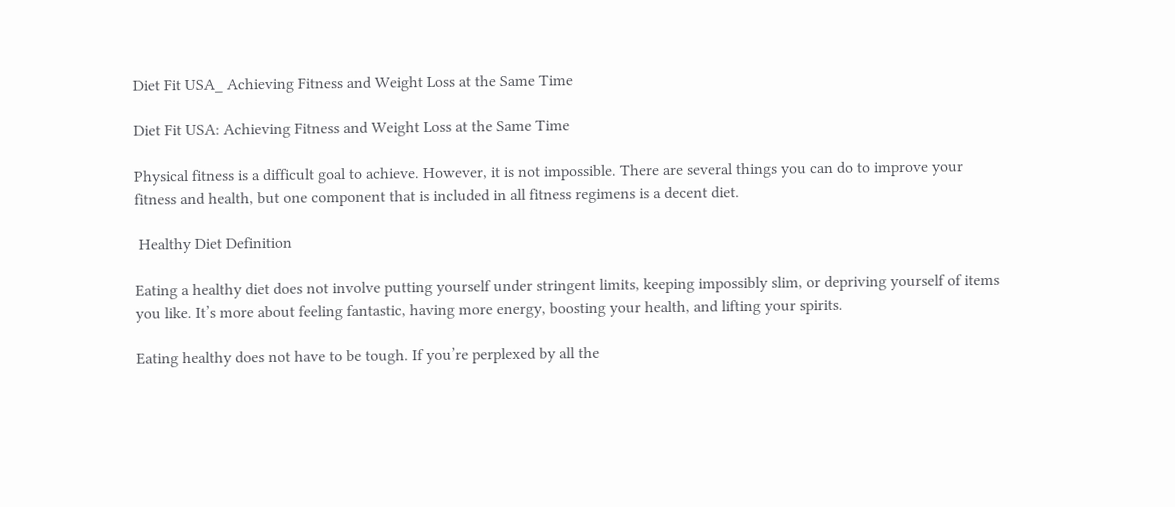Diet Fit USA_ Achieving Fitness and Weight Loss at the Same Time

Diet Fit USA: Achieving Fitness and Weight Loss at the Same Time

Physical fitness is a difficult goal to achieve. However, it is not impossible. There are several things you can do to improve your fitness and health, but one component that is included in all fitness regimens is a decent diet.

 Healthy Diet Definition

Eating a healthy diet does not involve putting yourself under stringent limits, keeping impossibly slim, or depriving yourself of items you like. It’s more about feeling fantastic, having more energy, boosting your health, and lifting your spirits.

Eating healthy does not have to be tough. If you’re perplexed by all the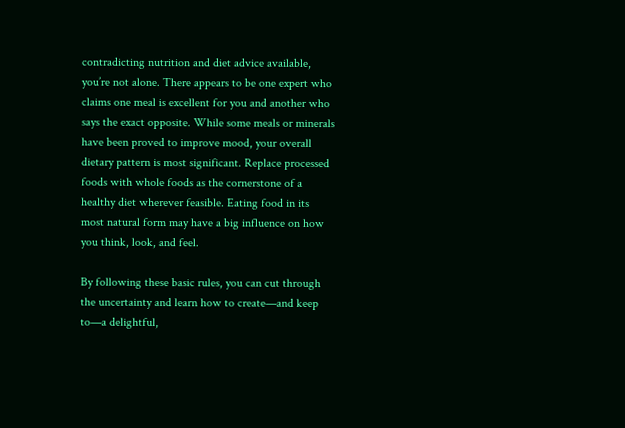contradicting nutrition and diet advice available, you’re not alone. There appears to be one expert who claims one meal is excellent for you and another who says the exact opposite. While some meals or minerals have been proved to improve mood, your overall dietary pattern is most significant. Replace processed foods with whole foods as the cornerstone of a healthy diet wherever feasible. Eating food in its most natural form may have a big influence on how you think, look, and feel.

By following these basic rules, you can cut through the uncertainty and learn how to create—and keep to—a delightful,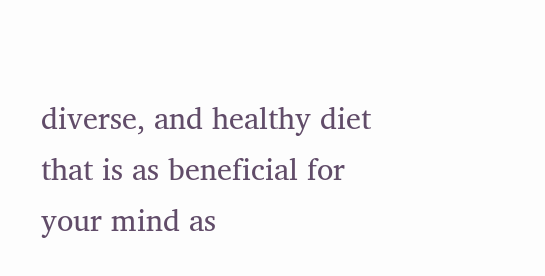diverse, and healthy diet that is as beneficial for your mind as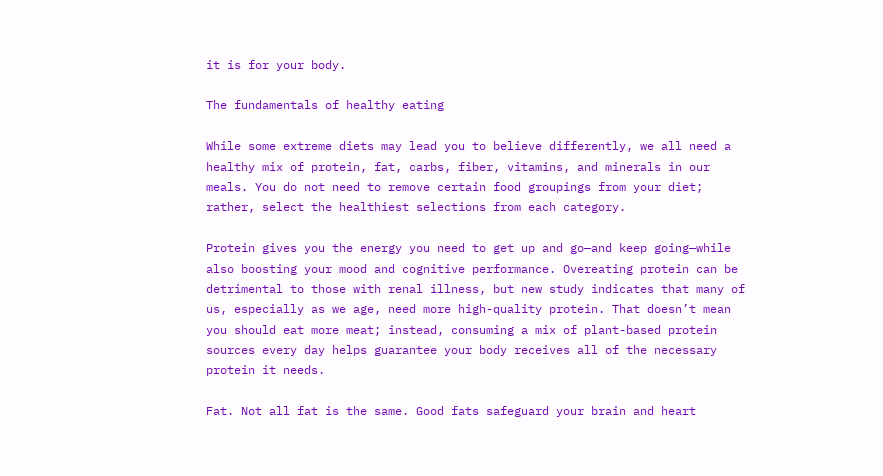it is for your body.

The fundamentals of healthy eating

While some extreme diets may lead you to believe differently, we all need a healthy mix of protein, fat, carbs, fiber, vitamins, and minerals in our meals. You do not need to remove certain food groupings from your diet; rather, select the healthiest selections from each category.

Protein gives you the energy you need to get up and go—and keep going—while also boosting your mood and cognitive performance. Overeating protein can be detrimental to those with renal illness, but new study indicates that many of us, especially as we age, need more high-quality protein. That doesn’t mean you should eat more meat; instead, consuming a mix of plant-based protein sources every day helps guarantee your body receives all of the necessary protein it needs.

Fat. Not all fat is the same. Good fats safeguard your brain and heart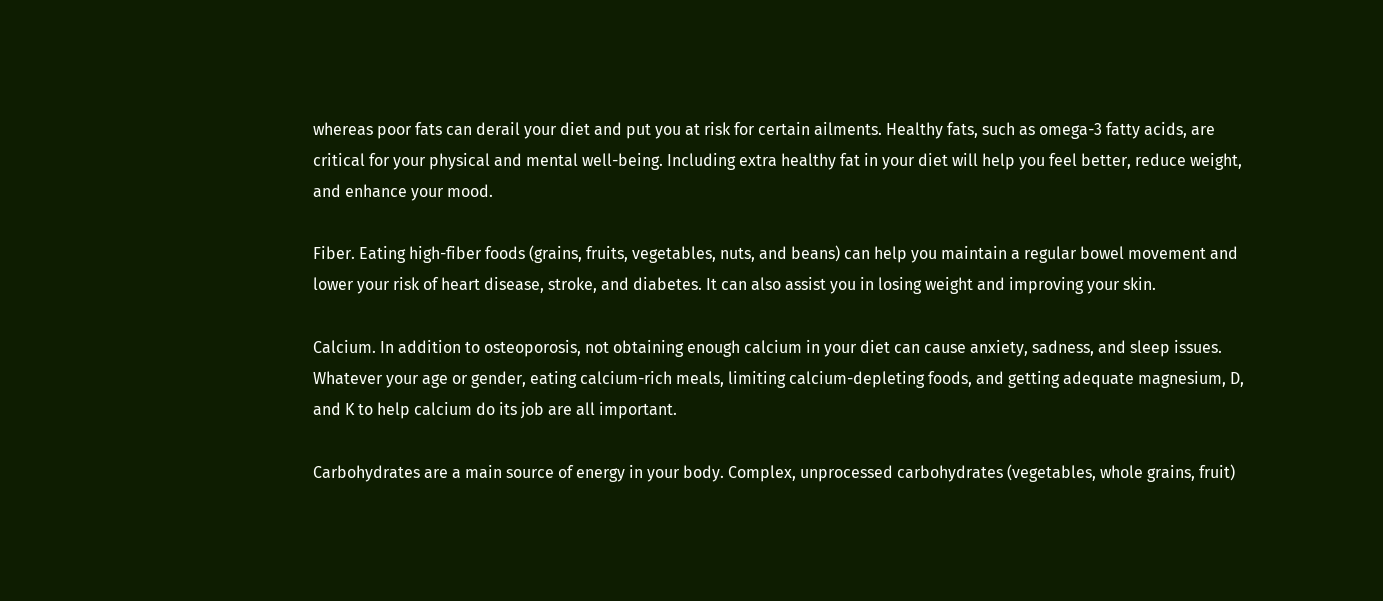whereas poor fats can derail your diet and put you at risk for certain ailments. Healthy fats, such as omega-3 fatty acids, are critical for your physical and mental well-being. Including extra healthy fat in your diet will help you feel better, reduce weight, and enhance your mood.

Fiber. Eating high-fiber foods (grains, fruits, vegetables, nuts, and beans) can help you maintain a regular bowel movement and lower your risk of heart disease, stroke, and diabetes. It can also assist you in losing weight and improving your skin.

Calcium. In addition to osteoporosis, not obtaining enough calcium in your diet can cause anxiety, sadness, and sleep issues. Whatever your age or gender, eating calcium-rich meals, limiting calcium-depleting foods, and getting adequate magnesium, D, and K to help calcium do its job are all important.

Carbohydrates are a main source of energy in your body. Complex, unprocessed carbohydrates (vegetables, whole grains, fruit)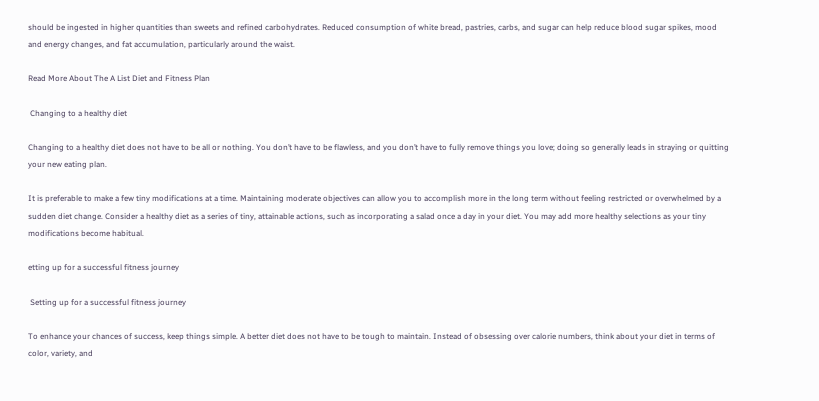should be ingested in higher quantities than sweets and refined carbohydrates. Reduced consumption of white bread, pastries, carbs, and sugar can help reduce blood sugar spikes, mood and energy changes, and fat accumulation, particularly around the waist.

Read More About The A List Diet and Fitness Plan

 Changing to a healthy diet

Changing to a healthy diet does not have to be all or nothing. You don’t have to be flawless, and you don’t have to fully remove things you love; doing so generally leads in straying or quitting your new eating plan.

It is preferable to make a few tiny modifications at a time. Maintaining moderate objectives can allow you to accomplish more in the long term without feeling restricted or overwhelmed by a sudden diet change. Consider a healthy diet as a series of tiny, attainable actions, such as incorporating a salad once a day in your diet. You may add more healthy selections as your tiny modifications become habitual.

etting up for a successful fitness journey

 Setting up for a successful fitness journey

To enhance your chances of success, keep things simple. A better diet does not have to be tough to maintain. Instead of obsessing over calorie numbers, think about your diet in terms of color, variety, and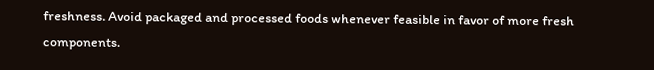freshness. Avoid packaged and processed foods whenever feasible in favor of more fresh components.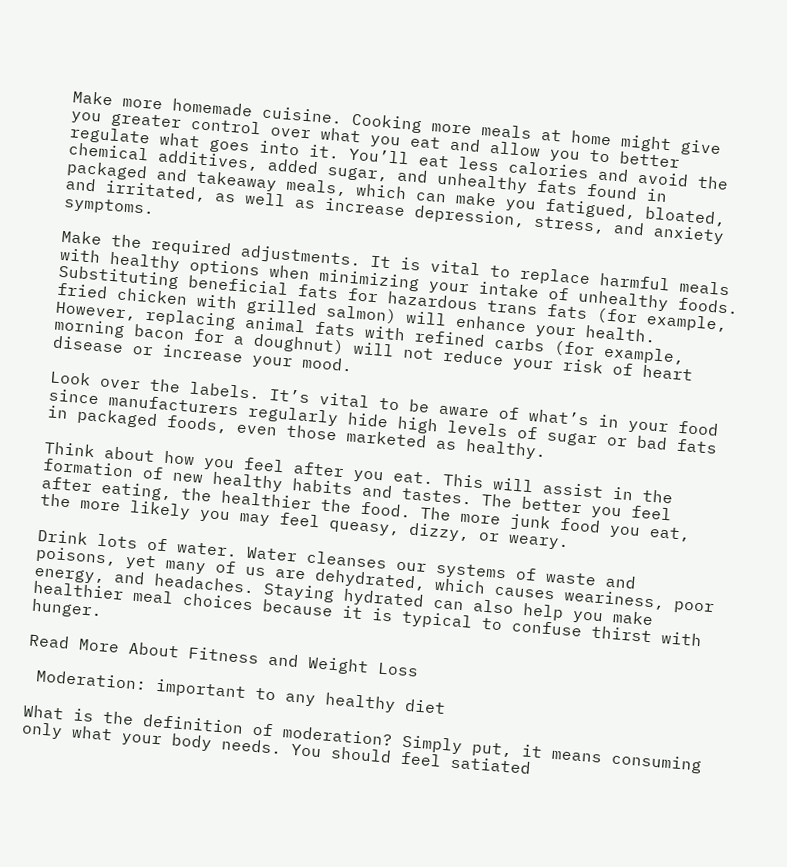Make more homemade cuisine. Cooking more meals at home might give you greater control over what you eat and allow you to better regulate what goes into it. You’ll eat less calories and avoid the chemical additives, added sugar, and unhealthy fats found in packaged and takeaway meals, which can make you fatigued, bloated, and irritated, as well as increase depression, stress, and anxiety symptoms.

Make the required adjustments. It is vital to replace harmful meals with healthy options when minimizing your intake of unhealthy foods. Substituting beneficial fats for hazardous trans fats (for example, fried chicken with grilled salmon) will enhance your health. However, replacing animal fats with refined carbs (for example, morning bacon for a doughnut) will not reduce your risk of heart disease or increase your mood.

Look over the labels. It’s vital to be aware of what’s in your food since manufacturers regularly hide high levels of sugar or bad fats in packaged foods, even those marketed as healthy.

Think about how you feel after you eat. This will assist in the formation of new healthy habits and tastes. The better you feel after eating, the healthier the food. The more junk food you eat, the more likely you may feel queasy, dizzy, or weary.

Drink lots of water. Water cleanses our systems of waste and poisons, yet many of us are dehydrated, which causes weariness, poor energy, and headaches. Staying hydrated can also help you make healthier meal choices because it is typical to confuse thirst with hunger.

Read More About Fitness and Weight Loss

 Moderation: important to any healthy diet

What is the definition of moderation? Simply put, it means consuming only what your body needs. You should feel satiated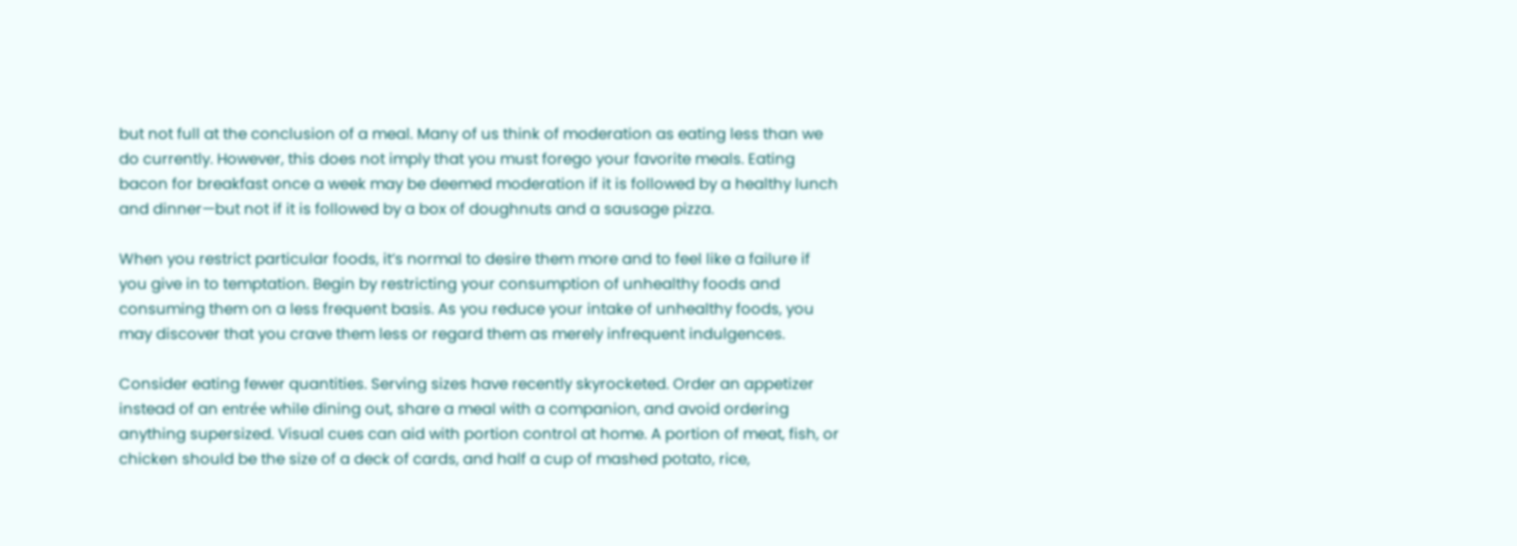but not full at the conclusion of a meal. Many of us think of moderation as eating less than we do currently. However, this does not imply that you must forego your favorite meals. Eating bacon for breakfast once a week may be deemed moderation if it is followed by a healthy lunch and dinner—but not if it is followed by a box of doughnuts and a sausage pizza.

When you restrict particular foods, it’s normal to desire them more and to feel like a failure if you give in to temptation. Begin by restricting your consumption of unhealthy foods and consuming them on a less frequent basis. As you reduce your intake of unhealthy foods, you may discover that you crave them less or regard them as merely infrequent indulgences.

Consider eating fewer quantities. Serving sizes have recently skyrocketed. Order an appetizer instead of an entrée while dining out, share a meal with a companion, and avoid ordering anything supersized. Visual cues can aid with portion control at home. A portion of meat, fish, or chicken should be the size of a deck of cards, and half a cup of mashed potato, rice,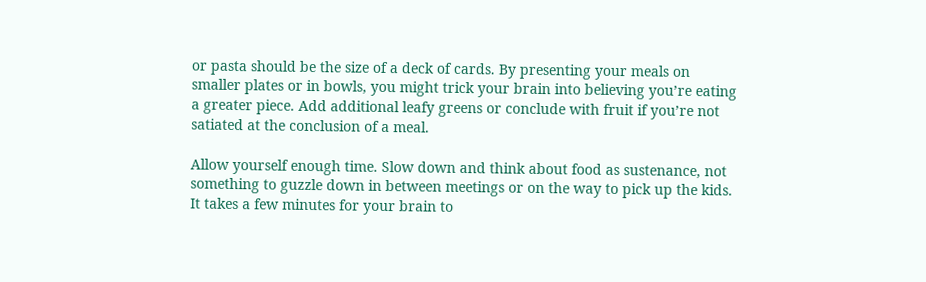or pasta should be the size of a deck of cards. By presenting your meals on smaller plates or in bowls, you might trick your brain into believing you’re eating a greater piece. Add additional leafy greens or conclude with fruit if you’re not satiated at the conclusion of a meal.

Allow yourself enough time. Slow down and think about food as sustenance, not something to guzzle down in between meetings or on the way to pick up the kids. It takes a few minutes for your brain to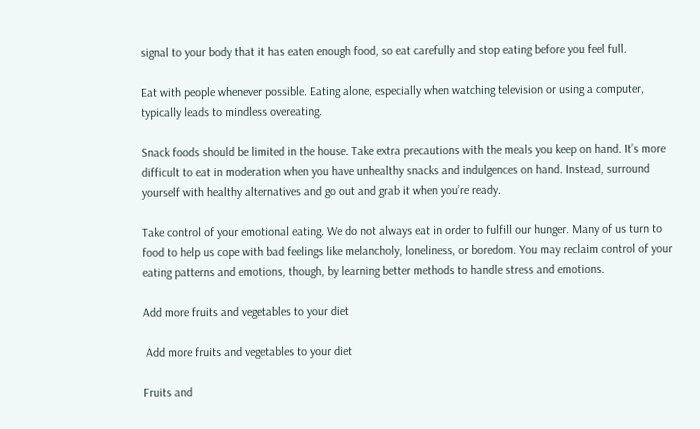signal to your body that it has eaten enough food, so eat carefully and stop eating before you feel full.

Eat with people whenever possible. Eating alone, especially when watching television or using a computer, typically leads to mindless overeating.

Snack foods should be limited in the house. Take extra precautions with the meals you keep on hand. It’s more difficult to eat in moderation when you have unhealthy snacks and indulgences on hand. Instead, surround yourself with healthy alternatives and go out and grab it when you’re ready.

Take control of your emotional eating. We do not always eat in order to fulfill our hunger. Many of us turn to food to help us cope with bad feelings like melancholy, loneliness, or boredom. You may reclaim control of your eating patterns and emotions, though, by learning better methods to handle stress and emotions.

Add more fruits and vegetables to your diet

 Add more fruits and vegetables to your diet

Fruits and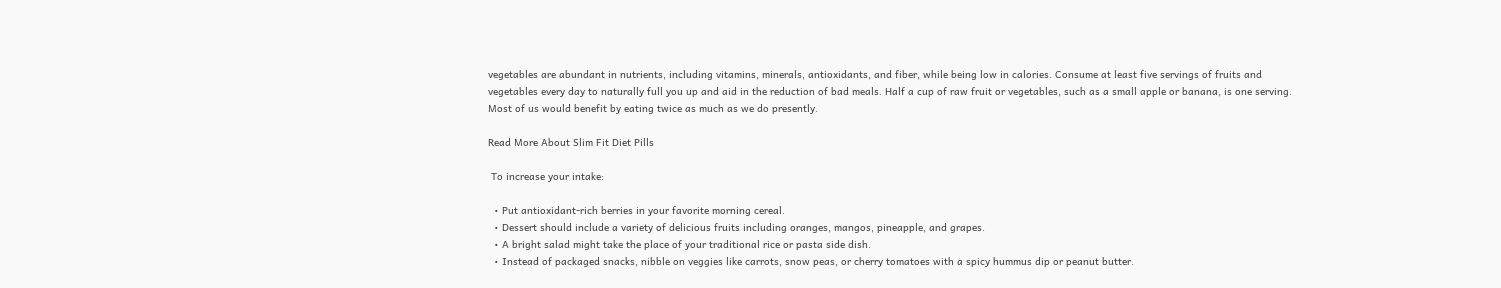vegetables are abundant in nutrients, including vitamins, minerals, antioxidants, and fiber, while being low in calories. Consume at least five servings of fruits and vegetables every day to naturally full you up and aid in the reduction of bad meals. Half a cup of raw fruit or vegetables, such as a small apple or banana, is one serving. Most of us would benefit by eating twice as much as we do presently.

Read More About Slim Fit Diet Pills

 To increase your intake:

  • Put antioxidant-rich berries in your favorite morning cereal.
  • Dessert should include a variety of delicious fruits including oranges, mangos, pineapple, and grapes.
  • A bright salad might take the place of your traditional rice or pasta side dish.
  • Instead of packaged snacks, nibble on veggies like carrots, snow peas, or cherry tomatoes with a spicy hummus dip or peanut butter.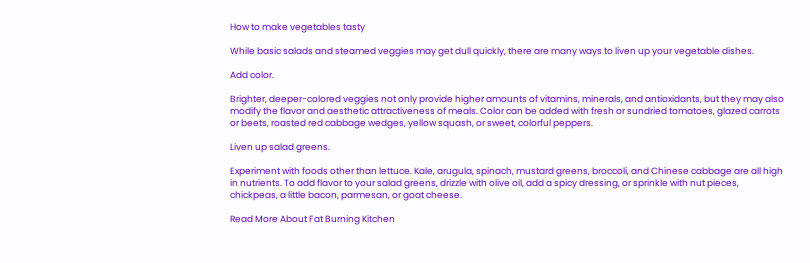How to make vegetables tasty

While basic salads and steamed veggies may get dull quickly, there are many ways to liven up your vegetable dishes.

Add color.

Brighter, deeper-colored veggies not only provide higher amounts of vitamins, minerals, and antioxidants, but they may also modify the flavor and aesthetic attractiveness of meals. Color can be added with fresh or sundried tomatoes, glazed carrots or beets, roasted red cabbage wedges, yellow squash, or sweet, colorful peppers.

Liven up salad greens.

Experiment with foods other than lettuce. Kale, arugula, spinach, mustard greens, broccoli, and Chinese cabbage are all high in nutrients. To add flavor to your salad greens, drizzle with olive oil, add a spicy dressing, or sprinkle with nut pieces, chickpeas, a little bacon, parmesan, or goat cheese.

Read More About Fat Burning Kitchen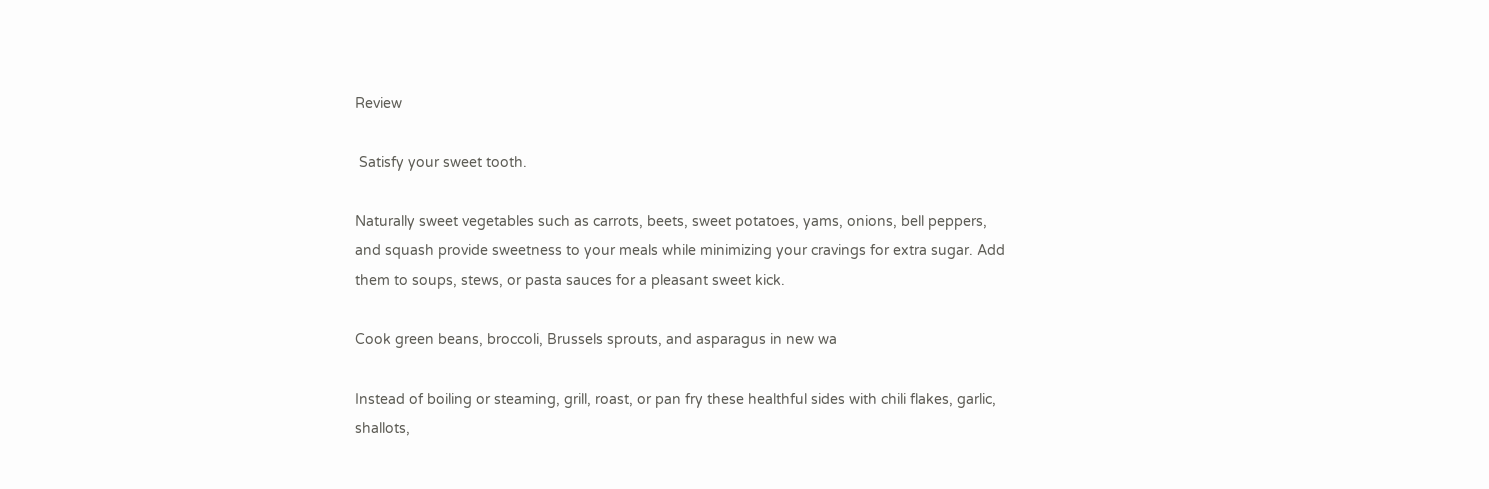Review

 Satisfy your sweet tooth.

Naturally sweet vegetables such as carrots, beets, sweet potatoes, yams, onions, bell peppers, and squash provide sweetness to your meals while minimizing your cravings for extra sugar. Add them to soups, stews, or pasta sauces for a pleasant sweet kick.

Cook green beans, broccoli, Brussels sprouts, and asparagus in new wa

Instead of boiling or steaming, grill, roast, or pan fry these healthful sides with chili flakes, garlic, shallots,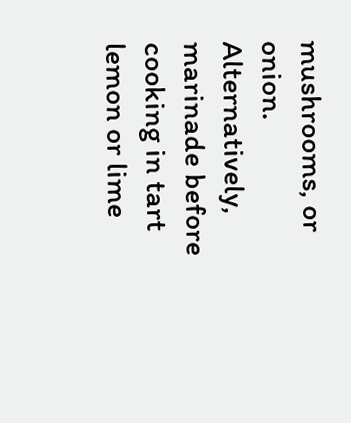mushrooms, or onion. Alternatively, marinade before cooking in tart lemon or lime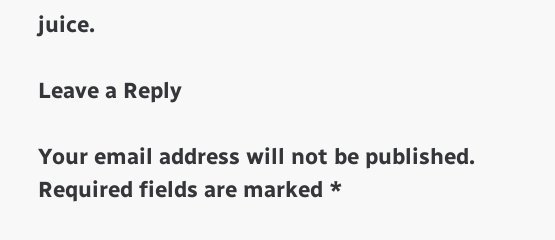juice.

Leave a Reply

Your email address will not be published. Required fields are marked *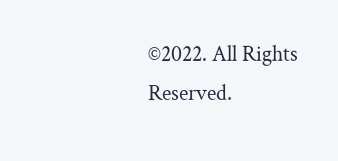©2022. All Rights Reserved.